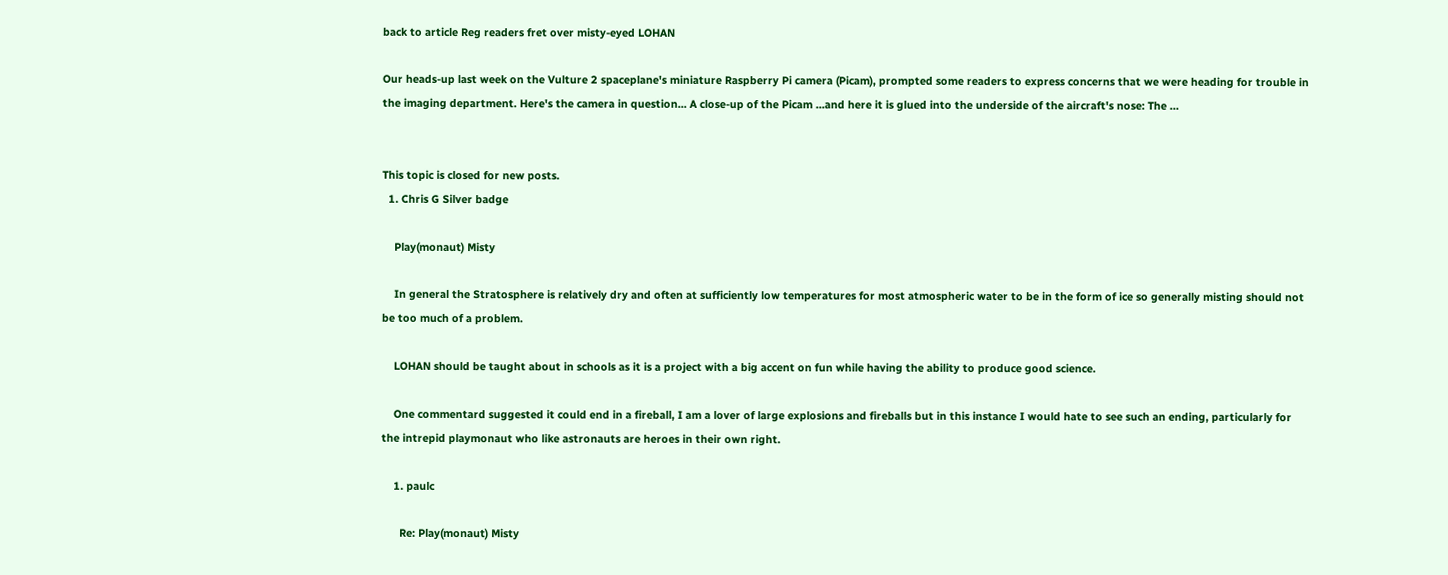back to article Reg readers fret over misty-eyed LOHAN

Our heads-up last week on the Vulture 2 spaceplane's miniature Raspberry Pi camera (Picam), prompted some readers to express concerns that we were heading for trouble in the imaging department. Here's the camera in question... A close-up of the Picam ...and here it is glued into the underside of the aircraft's nose: The …


This topic is closed for new posts.
  1. Chris G Silver badge

    Play(monaut) Misty

    In general the Stratosphere is relatively dry and often at sufficiently low temperatures for most atmospheric water to be in the form of ice so generally misting should not be too much of a problem.

    LOHAN should be taught about in schools as it is a project with a big accent on fun while having the ability to produce good science.

    One commentard suggested it could end in a fireball, I am a lover of large explosions and fireballs but in this instance I would hate to see such an ending, particularly for the intrepid playmonaut who like astronauts are heroes in their own right.

    1. paulc

      Re: Play(monaut) Misty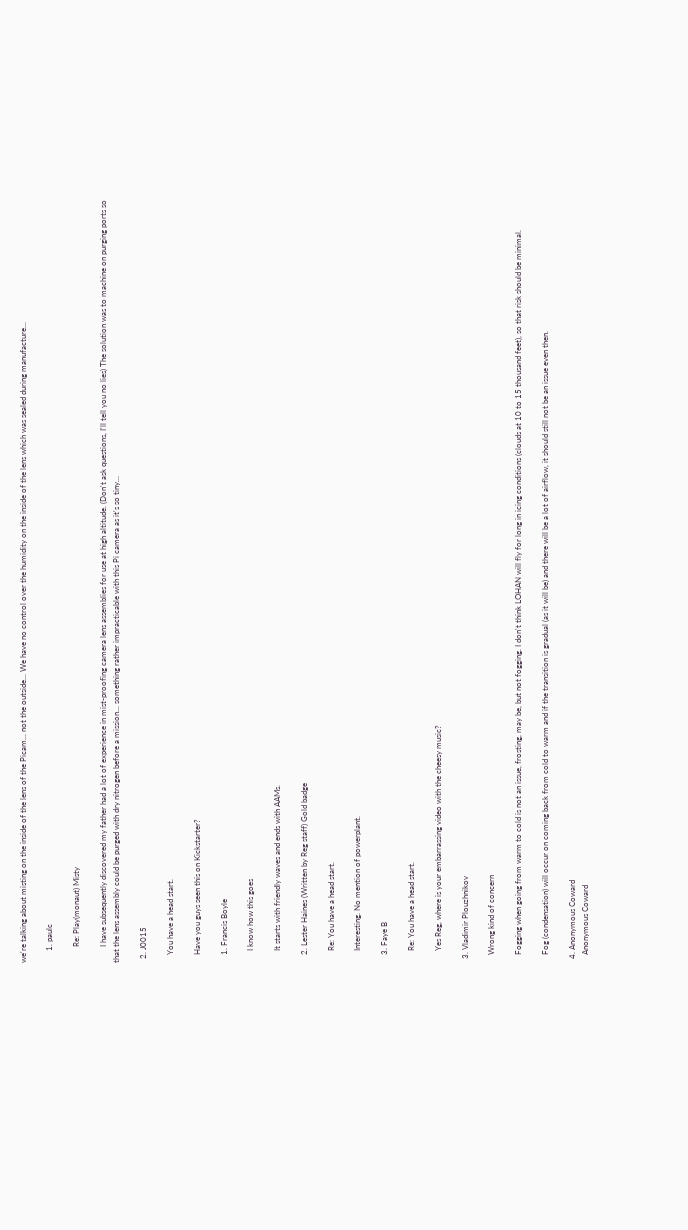we're talking about misting on the inside of the lens of the Picam... not the outside... We have no control over the humidity on the inside of the lens which was sealed during manufacture...

      1. paulc

        Re: Play(monaut) Misty

        I have subsequently discovered my father had a lot of experience in mist-proofing camera lens assemblies for use at high altitude. (Don't ask questions, I'll tell you no lies) The solution was to machine on purging ports so that the lens assembly could be purged with dry nitrogen before a mission... something rather impracticable with this Pi camera as it's so tiny...

  2. J0015

    You have a head start.

    Have you guys seen this on Kickstarter?

    1. Francis Boyle

      I know how this goes

      It starts with friendly waves and ends with AAMs.

    2. Lester Haines (Written by Reg staff) Gold badge

      Re: You have a head start.

      Interesting. No mention of powerplant.

    3. Faye B

      Re: You have a head start.

      Yes Reg, where is your embarrassing video with the cheesy music?

  3. Vladimir Plouzhnikov

    Wrong kind of concern

    Fogging when going from warm to cold is not an issue, frosting, may be, but not fogging. I don't think LOHAN will fly for long in icing conditions (clouds at 10 to 15 thousand feet), so that risk should be minimal.

    Fog (condensation) will occur on coming back from cold to warm and if the transition is gradual (as it will be) and there will be a lot of airflow, it should still not be an issue even then.

  4. Anonymous Coward
    Anonymous Coward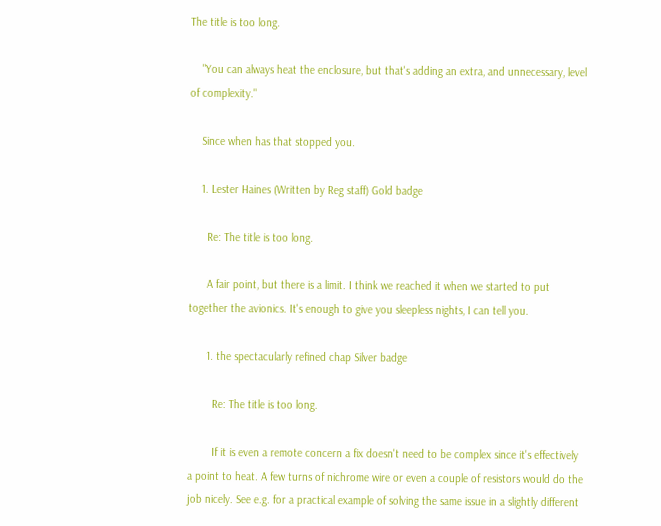The title is too long.

    "You can always heat the enclosure, but that's adding an extra, and unnecessary, level of complexity."

    Since when has that stopped you.

    1. Lester Haines (Written by Reg staff) Gold badge

      Re: The title is too long.

      A fair point, but there is a limit. I think we reached it when we started to put together the avionics. It's enough to give you sleepless nights, I can tell you.

      1. the spectacularly refined chap Silver badge

        Re: The title is too long.

        If it is even a remote concern a fix doesn't need to be complex since it's effectively a point to heat. A few turns of nichrome wire or even a couple of resistors would do the job nicely. See e.g. for a practical example of solving the same issue in a slightly different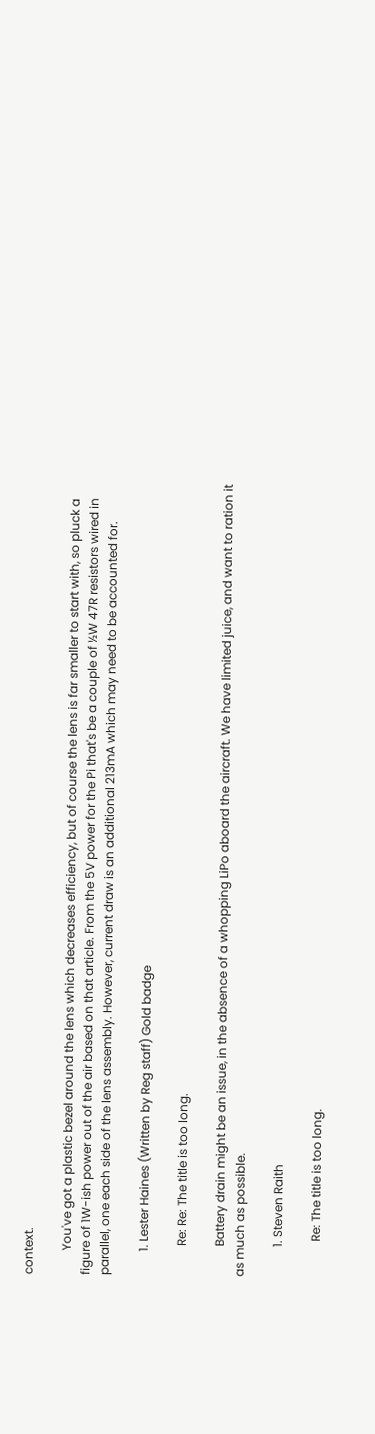context.

        You've got a plastic bezel around the lens which decreases efficiency, but of course the lens is far smaller to start with, so pluck a figure of 1W-ish power out of the air based on that article. From the 5V power for the Pi that's be a couple of ½W 47R resistors wired in parallel, one each side of the lens assembly. However, current draw is an additional 213mA which may need to be accounted for.

        1. Lester Haines (Written by Reg staff) Gold badge

          Re: Re: The title is too long.

          Battery drain might be an issue, in the absence of a whopping LiPo aboard the aircraft. We have limited juice, and want to ration it as much as possible.

          1. Steven Raith

            Re: The title is too long.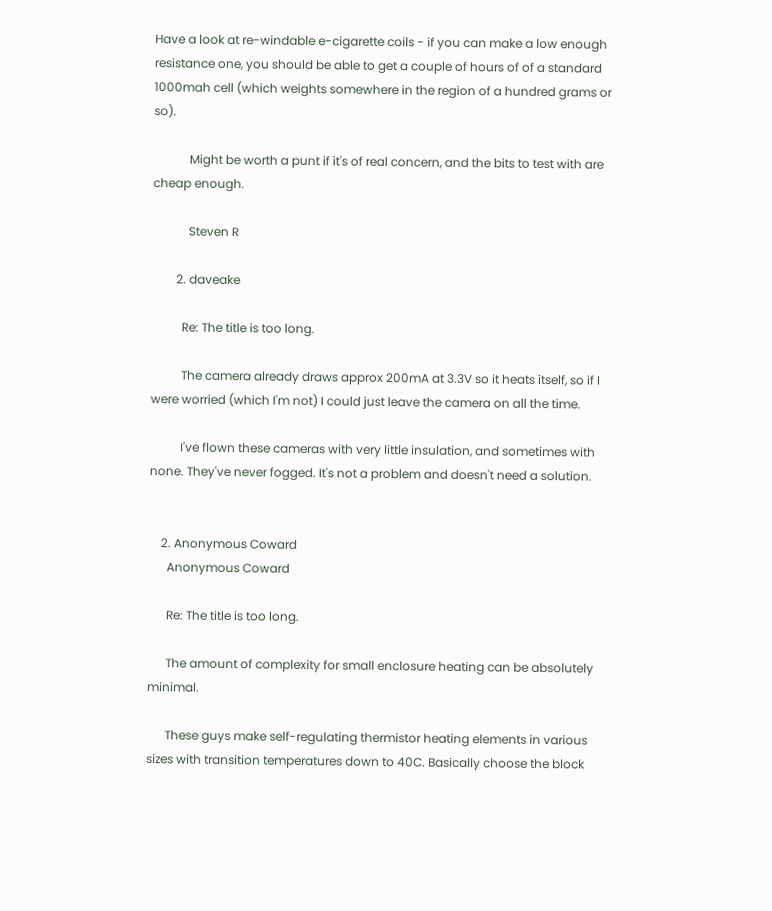Have a look at re-windable e-cigarette coils - if you can make a low enough resistance one, you should be able to get a couple of hours of of a standard 1000mah cell (which weights somewhere in the region of a hundred grams or so).

            Might be worth a punt if it's of real concern, and the bits to test with are cheap enough.

            Steven R

        2. daveake

          Re: The title is too long.

          The camera already draws approx 200mA at 3.3V so it heats itself, so if I were worried (which I'm not) I could just leave the camera on all the time.

          I've flown these cameras with very little insulation, and sometimes with none. They've never fogged. It's not a problem and doesn't need a solution.


    2. Anonymous Coward
      Anonymous Coward

      Re: The title is too long.

      The amount of complexity for small enclosure heating can be absolutely minimal.

      These guys make self-regulating thermistor heating elements in various sizes with transition temperatures down to 40C. Basically choose the block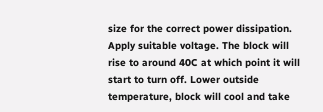size for the correct power dissipation. Apply suitable voltage. The block will rise to around 40C at which point it will start to turn off. Lower outside temperature, block will cool and take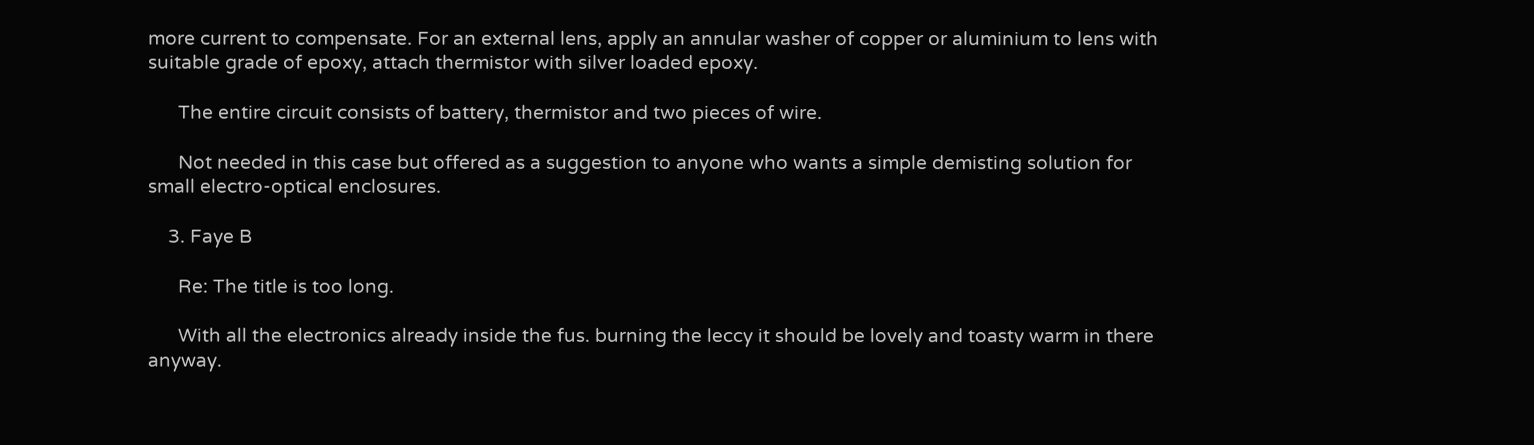more current to compensate. For an external lens, apply an annular washer of copper or aluminium to lens with suitable grade of epoxy, attach thermistor with silver loaded epoxy.

      The entire circuit consists of battery, thermistor and two pieces of wire.

      Not needed in this case but offered as a suggestion to anyone who wants a simple demisting solution for small electro-optical enclosures.

    3. Faye B

      Re: The title is too long.

      With all the electronics already inside the fus. burning the leccy it should be lovely and toasty warm in there anyway.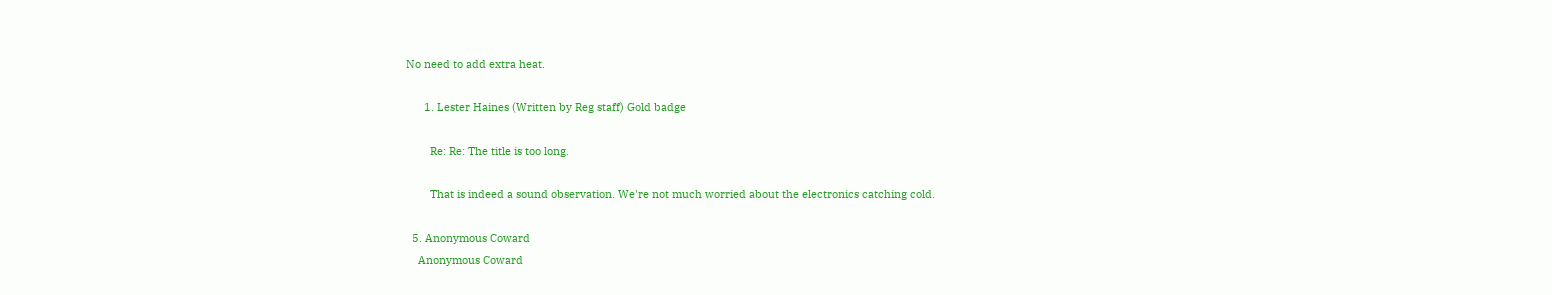No need to add extra heat.

      1. Lester Haines (Written by Reg staff) Gold badge

        Re: Re: The title is too long.

        That is indeed a sound observation. We're not much worried about the electronics catching cold.

  5. Anonymous Coward
    Anonymous Coward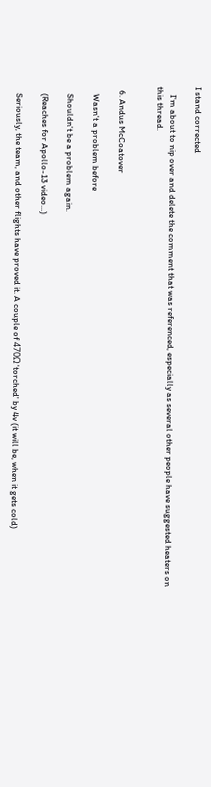I stand corrected

    I'm about to nip over and delete the comment that was referenced, especially as several other people have suggested heaters on this thread.


  6. Andus McCoatover

    Wasn't a problem before

    Shouldn't be a problem again.

    (Reaches for Apollo-13 video...)

    Seriously, the team, and other flights have proved it. A couple of 470Ω 'torched' by 4v (it will be, when it gets cold)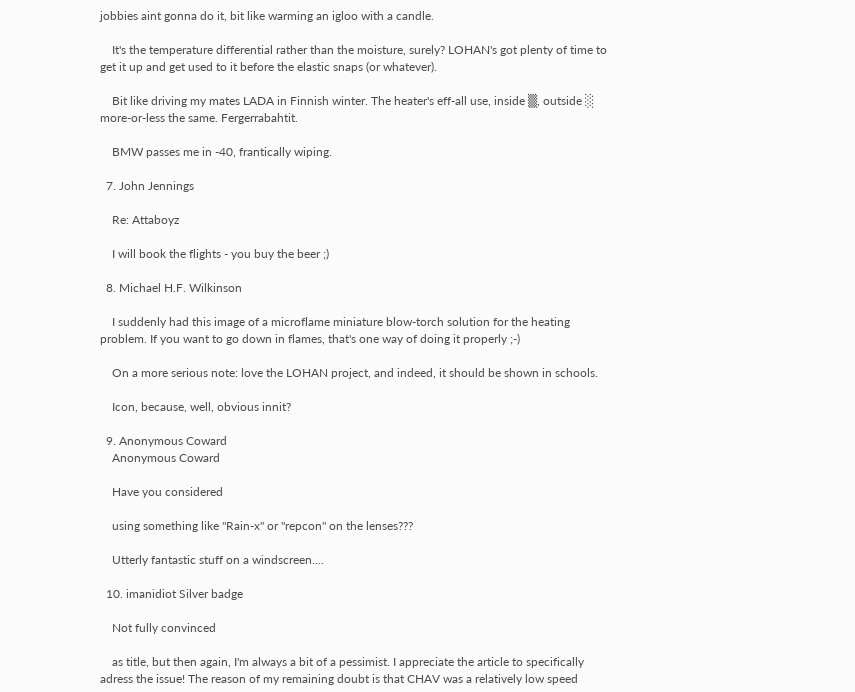jobbies aint gonna do it, bit like warming an igloo with a candle.

    It's the temperature differential rather than the moisture, surely? LOHAN's got plenty of time to get it up and get used to it before the elastic snaps (or whatever).

    Bit like driving my mates LADA in Finnish winter. The heater's eff-all use, inside ▒, outside ░ more-or-less the same. Fergerrabahtit.

    BMW passes me in -40, frantically wiping.

  7. John Jennings

    Re: Attaboyz

    I will book the flights - you buy the beer ;)

  8. Michael H.F. Wilkinson

    I suddenly had this image of a microflame miniature blow-torch solution for the heating problem. If you want to go down in flames, that's one way of doing it properly ;-)

    On a more serious note: love the LOHAN project, and indeed, it should be shown in schools.

    Icon, because, well, obvious innit?

  9. Anonymous Coward
    Anonymous Coward

    Have you considered

    using something like "Rain-x" or "repcon" on the lenses???

    Utterly fantastic stuff on a windscreen....

  10. imanidiot Silver badge

    Not fully convinced

    as title, but then again, I'm always a bit of a pessimist. I appreciate the article to specifically adress the issue! The reason of my remaining doubt is that CHAV was a relatively low speed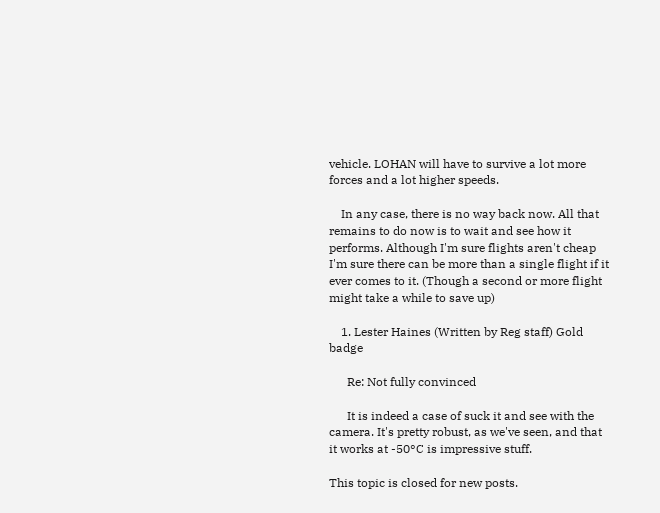vehicle. LOHAN will have to survive a lot more forces and a lot higher speeds.

    In any case, there is no way back now. All that remains to do now is to wait and see how it performs. Although I'm sure flights aren't cheap I'm sure there can be more than a single flight if it ever comes to it. (Though a second or more flight might take a while to save up)

    1. Lester Haines (Written by Reg staff) Gold badge

      Re: Not fully convinced

      It is indeed a case of suck it and see with the camera. It's pretty robust, as we've seen, and that it works at -50°C is impressive stuff.

This topic is closed for new posts.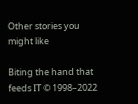Other stories you might like

Biting the hand that feeds IT © 1998–2022